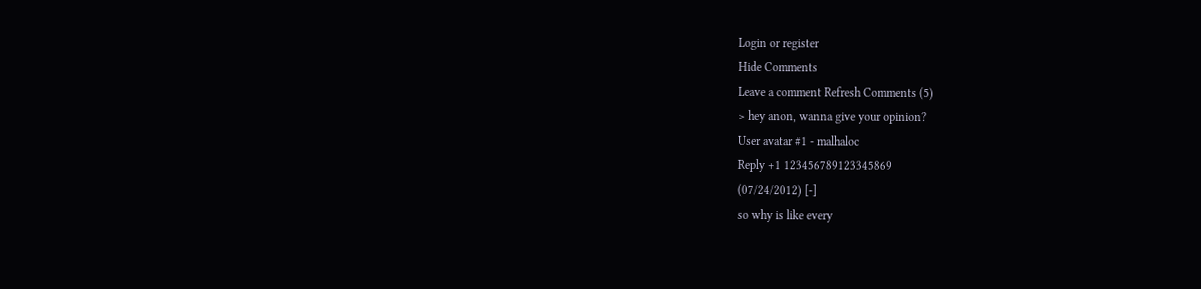Login or register
Hide Comments
Leave a comment Refresh Comments (5)
> hey anon, wanna give your opinion?
User avatar #1 - malhaloc
Reply +1 123456789123345869
(07/24/2012) [-]
so why is like every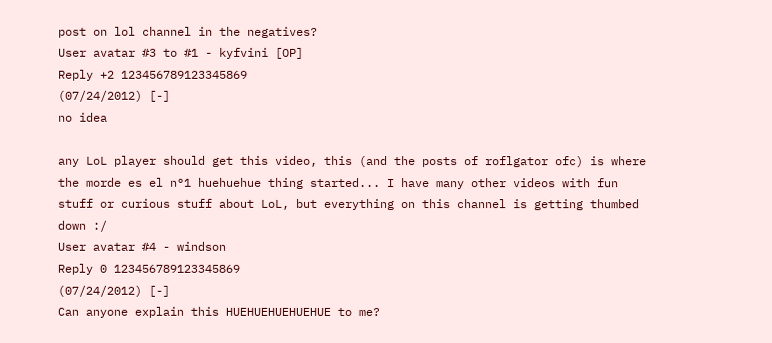post on lol channel in the negatives?
User avatar #3 to #1 - kyfvini [OP]
Reply +2 123456789123345869
(07/24/2012) [-]
no idea

any LoL player should get this video, this (and the posts of roflgator ofc) is where the morde es el n°1 huehuehue thing started... I have many other videos with fun stuff or curious stuff about LoL, but everything on this channel is getting thumbed down :/
User avatar #4 - windson
Reply 0 123456789123345869
(07/24/2012) [-]
Can anyone explain this HUEHUEHUEHUEHUE to me?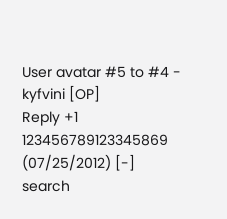User avatar #5 to #4 - kyfvini [OP]
Reply +1 123456789123345869
(07/25/2012) [-]
search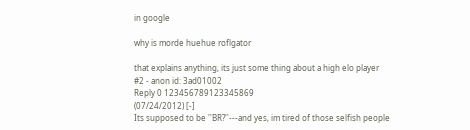in google

why is morde huehue roflgator

that explains anything, its just some thing about a high elo player
#2 - anon id: 3ad01002
Reply 0 123456789123345869
(07/24/2012) [-]
Its supposed to be ''BR?''---and yes, im tired of those selfish people